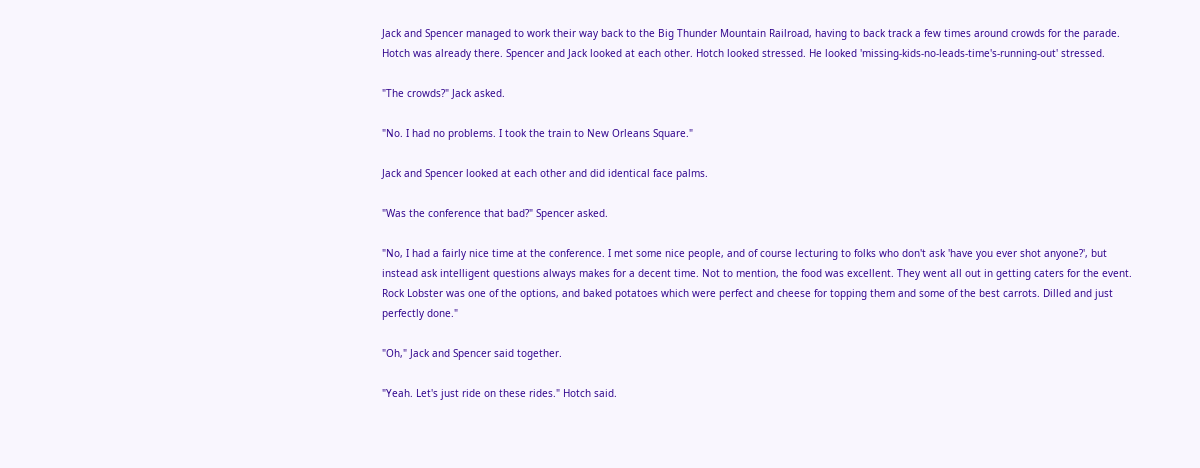Jack and Spencer managed to work their way back to the Big Thunder Mountain Railroad, having to back track a few times around crowds for the parade. Hotch was already there. Spencer and Jack looked at each other. Hotch looked stressed. He looked 'missing-kids-no-leads-time's-running-out' stressed.

"The crowds?" Jack asked.

"No. I had no problems. I took the train to New Orleans Square."

Jack and Spencer looked at each other and did identical face palms.

"Was the conference that bad?" Spencer asked.

"No, I had a fairly nice time at the conference. I met some nice people, and of course lecturing to folks who don't ask 'have you ever shot anyone?', but instead ask intelligent questions always makes for a decent time. Not to mention, the food was excellent. They went all out in getting caters for the event. Rock Lobster was one of the options, and baked potatoes which were perfect and cheese for topping them and some of the best carrots. Dilled and just perfectly done."

"Oh," Jack and Spencer said together.

"Yeah. Let's just ride on these rides." Hotch said.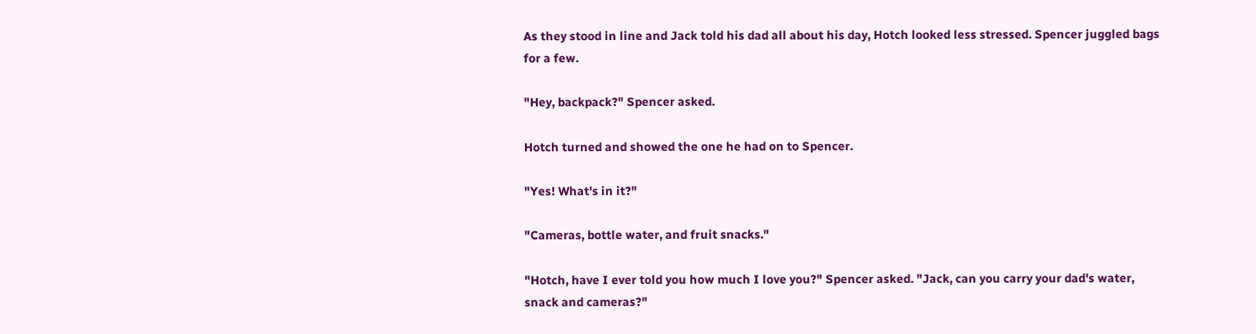As they stood in line and Jack told his dad all about his day, Hotch looked less stressed. Spencer juggled bags for a few.

"Hey, backpack?" Spencer asked.

Hotch turned and showed the one he had on to Spencer.

"Yes! What's in it?"

"Cameras, bottle water, and fruit snacks."

"Hotch, have I ever told you how much I love you?" Spencer asked. "Jack, can you carry your dad's water, snack and cameras?"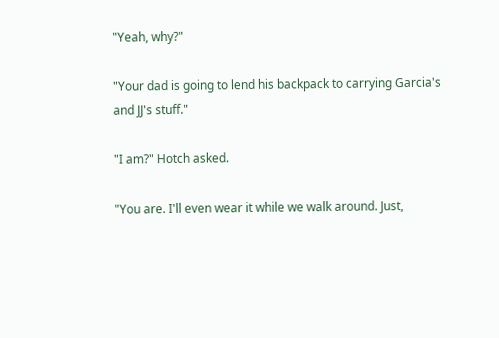"Yeah, why?"

"Your dad is going to lend his backpack to carrying Garcia's and JJ's stuff."

"I am?" Hotch asked.

"You are. I'll even wear it while we walk around. Just,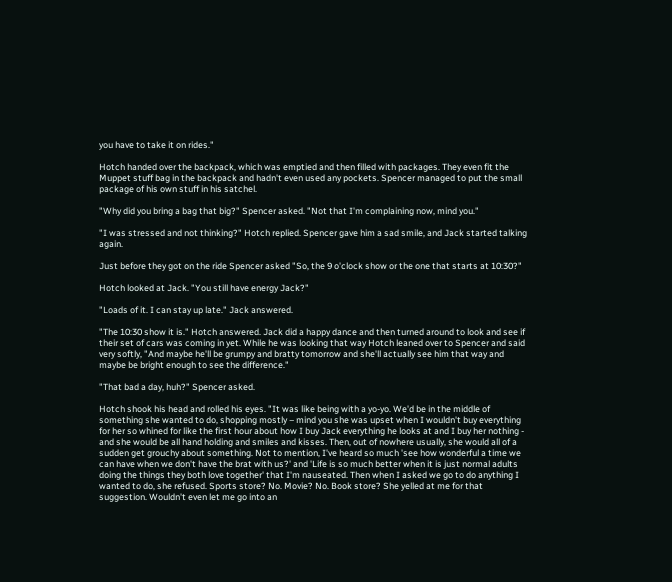you have to take it on rides."

Hotch handed over the backpack, which was emptied and then filled with packages. They even fit the Muppet stuff bag in the backpack and hadn't even used any pockets. Spencer managed to put the small package of his own stuff in his satchel.

"Why did you bring a bag that big?" Spencer asked. "Not that I'm complaining now, mind you."

"I was stressed and not thinking?" Hotch replied. Spencer gave him a sad smile, and Jack started talking again.

Just before they got on the ride Spencer asked "So, the 9 o'clock show or the one that starts at 10:30?"

Hotch looked at Jack. "You still have energy Jack?"

"Loads of it. I can stay up late." Jack answered.

"The 10:30 show it is." Hotch answered. Jack did a happy dance and then turned around to look and see if their set of cars was coming in yet. While he was looking that way Hotch leaned over to Spencer and said very softly, "And maybe he'll be grumpy and bratty tomorrow and she'll actually see him that way and maybe be bright enough to see the difference."

"That bad a day, huh?" Spencer asked.

Hotch shook his head and rolled his eyes. "It was like being with a yo-yo. We'd be in the middle of something she wanted to do, shopping mostly – mind you she was upset when I wouldn't buy everything for her so whined for like the first hour about how I buy Jack everything he looks at and I buy her nothing - and she would be all hand holding and smiles and kisses. Then, out of nowhere usually, she would all of a sudden get grouchy about something. Not to mention, I've heard so much 'see how wonderful a time we can have when we don't have the brat with us?' and 'Life is so much better when it is just normal adults doing the things they both love together' that I'm nauseated. Then when I asked we go to do anything I wanted to do, she refused. Sports store? No. Movie? No. Book store? She yelled at me for that suggestion. Wouldn't even let me go into an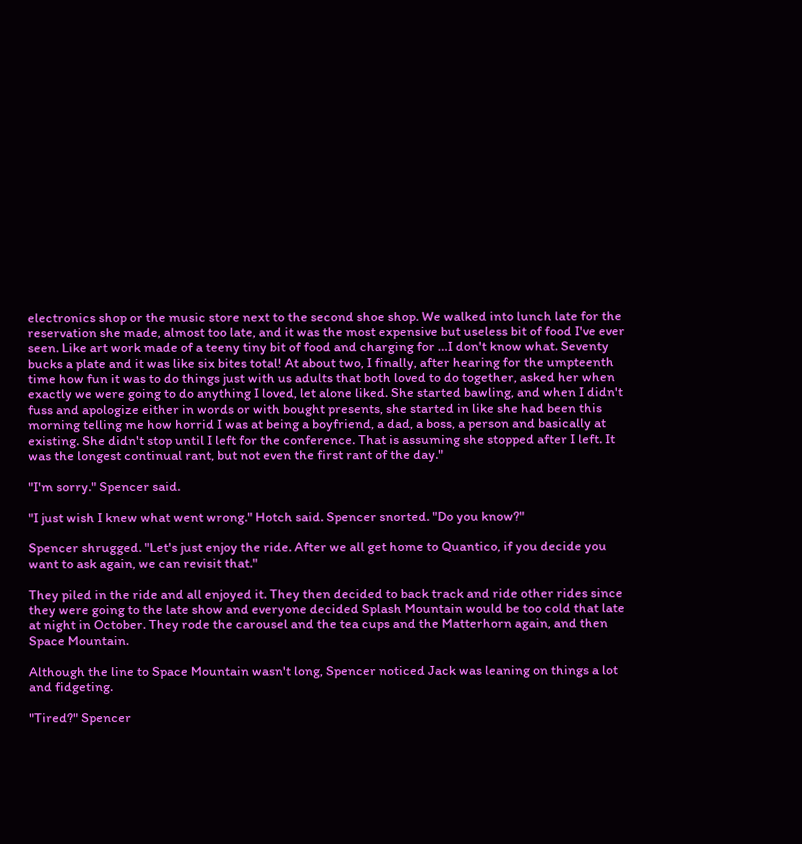electronics shop or the music store next to the second shoe shop. We walked into lunch late for the reservation she made, almost too late, and it was the most expensive but useless bit of food I've ever seen. Like art work made of a teeny tiny bit of food and charging for …I don't know what. Seventy bucks a plate and it was like six bites total! At about two, I finally, after hearing for the umpteenth time how fun it was to do things just with us adults that both loved to do together, asked her when exactly we were going to do anything I loved, let alone liked. She started bawling, and when I didn't fuss and apologize either in words or with bought presents, she started in like she had been this morning telling me how horrid I was at being a boyfriend, a dad, a boss, a person and basically at existing. She didn't stop until I left for the conference. That is assuming she stopped after I left. It was the longest continual rant, but not even the first rant of the day."

"I'm sorry." Spencer said.

"I just wish I knew what went wrong." Hotch said. Spencer snorted. "Do you know?"

Spencer shrugged. "Let's just enjoy the ride. After we all get home to Quantico, if you decide you want to ask again, we can revisit that."

They piled in the ride and all enjoyed it. They then decided to back track and ride other rides since they were going to the late show and everyone decided Splash Mountain would be too cold that late at night in October. They rode the carousel and the tea cups and the Matterhorn again, and then Space Mountain.

Although the line to Space Mountain wasn't long, Spencer noticed Jack was leaning on things a lot and fidgeting.

"Tired?" Spencer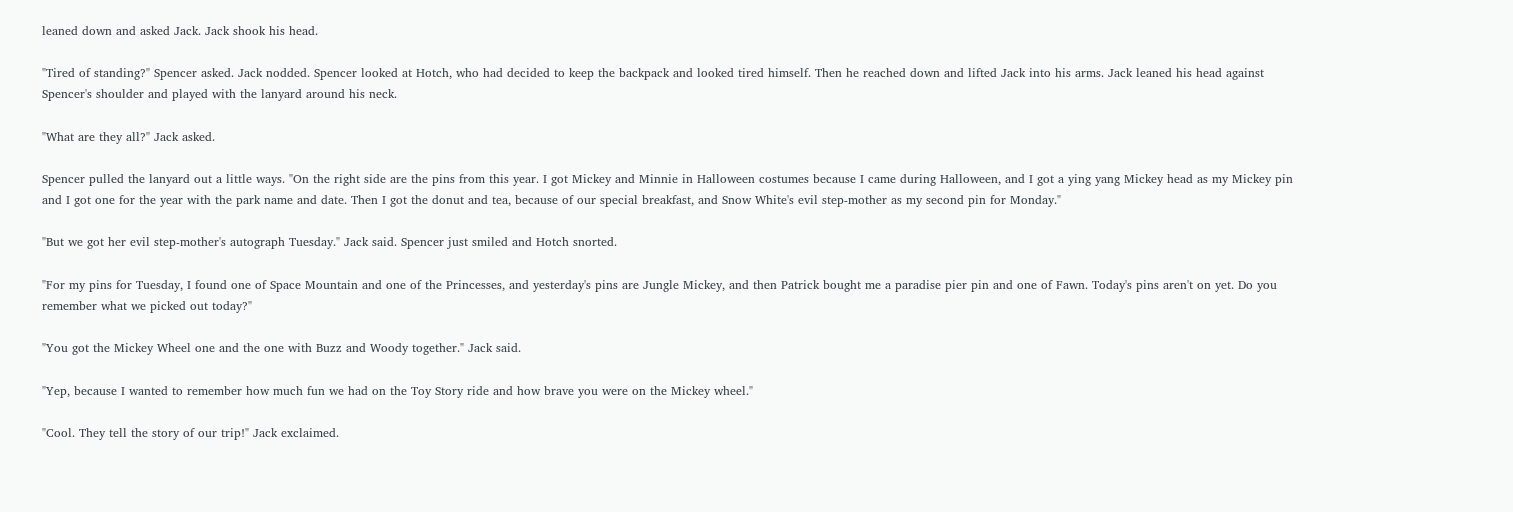leaned down and asked Jack. Jack shook his head.

"Tired of standing?" Spencer asked. Jack nodded. Spencer looked at Hotch, who had decided to keep the backpack and looked tired himself. Then he reached down and lifted Jack into his arms. Jack leaned his head against Spencer's shoulder and played with the lanyard around his neck.

"What are they all?" Jack asked.

Spencer pulled the lanyard out a little ways. "On the right side are the pins from this year. I got Mickey and Minnie in Halloween costumes because I came during Halloween, and I got a ying yang Mickey head as my Mickey pin and I got one for the year with the park name and date. Then I got the donut and tea, because of our special breakfast, and Snow White's evil step-mother as my second pin for Monday."

"But we got her evil step-mother's autograph Tuesday." Jack said. Spencer just smiled and Hotch snorted.

"For my pins for Tuesday, I found one of Space Mountain and one of the Princesses, and yesterday's pins are Jungle Mickey, and then Patrick bought me a paradise pier pin and one of Fawn. Today's pins aren't on yet. Do you remember what we picked out today?"

"You got the Mickey Wheel one and the one with Buzz and Woody together." Jack said.

"Yep, because I wanted to remember how much fun we had on the Toy Story ride and how brave you were on the Mickey wheel."

"Cool. They tell the story of our trip!" Jack exclaimed.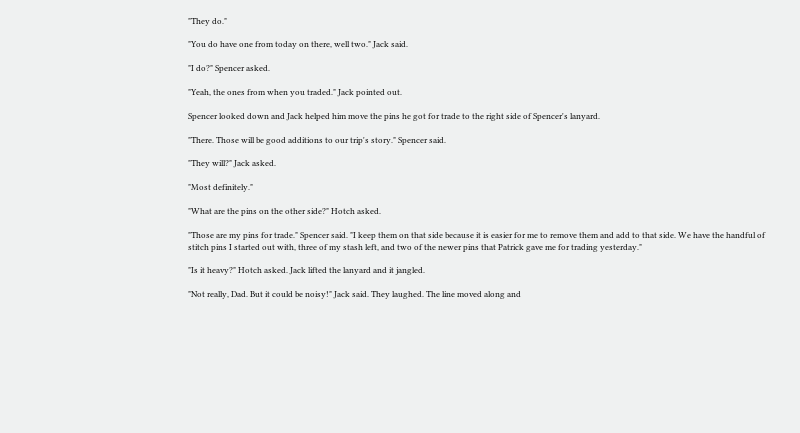"They do."

"You do have one from today on there, well two." Jack said.

"I do?" Spencer asked.

"Yeah, the ones from when you traded." Jack pointed out.

Spencer looked down and Jack helped him move the pins he got for trade to the right side of Spencer's lanyard.

"There. Those will be good additions to our trip's story." Spencer said.

"They will?" Jack asked.

"Most definitely."

"What are the pins on the other side?" Hotch asked.

"Those are my pins for trade." Spencer said. "I keep them on that side because it is easier for me to remove them and add to that side. We have the handful of stitch pins I started out with, three of my stash left, and two of the newer pins that Patrick gave me for trading yesterday."

"Is it heavy?" Hotch asked. Jack lifted the lanyard and it jangled.

"Not really, Dad. But it could be noisy!" Jack said. They laughed. The line moved along and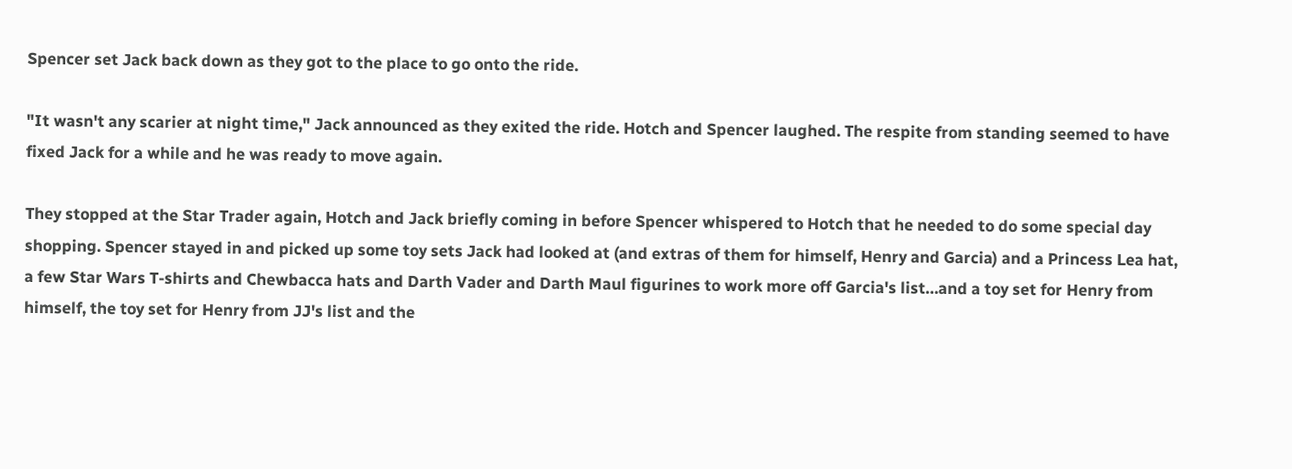Spencer set Jack back down as they got to the place to go onto the ride.

"It wasn't any scarier at night time," Jack announced as they exited the ride. Hotch and Spencer laughed. The respite from standing seemed to have fixed Jack for a while and he was ready to move again.

They stopped at the Star Trader again, Hotch and Jack briefly coming in before Spencer whispered to Hotch that he needed to do some special day shopping. Spencer stayed in and picked up some toy sets Jack had looked at (and extras of them for himself, Henry and Garcia) and a Princess Lea hat, a few Star Wars T-shirts and Chewbacca hats and Darth Vader and Darth Maul figurines to work more off Garcia's list…and a toy set for Henry from himself, the toy set for Henry from JJ's list and the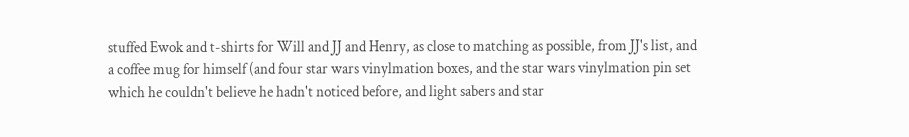stuffed Ewok and t-shirts for Will and JJ and Henry, as close to matching as possible, from JJ's list, and a coffee mug for himself (and four star wars vinylmation boxes, and the star wars vinylmation pin set which he couldn't believe he hadn't noticed before, and light sabers and star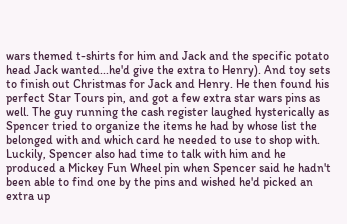wars themed t-shirts for him and Jack and the specific potato head Jack wanted...he'd give the extra to Henry). And toy sets to finish out Christmas for Jack and Henry. He then found his perfect Star Tours pin, and got a few extra star wars pins as well. The guy running the cash register laughed hysterically as Spencer tried to organize the items he had by whose list the belonged with and which card he needed to use to shop with. Luckily, Spencer also had time to talk with him and he produced a Mickey Fun Wheel pin when Spencer said he hadn't been able to find one by the pins and wished he'd picked an extra up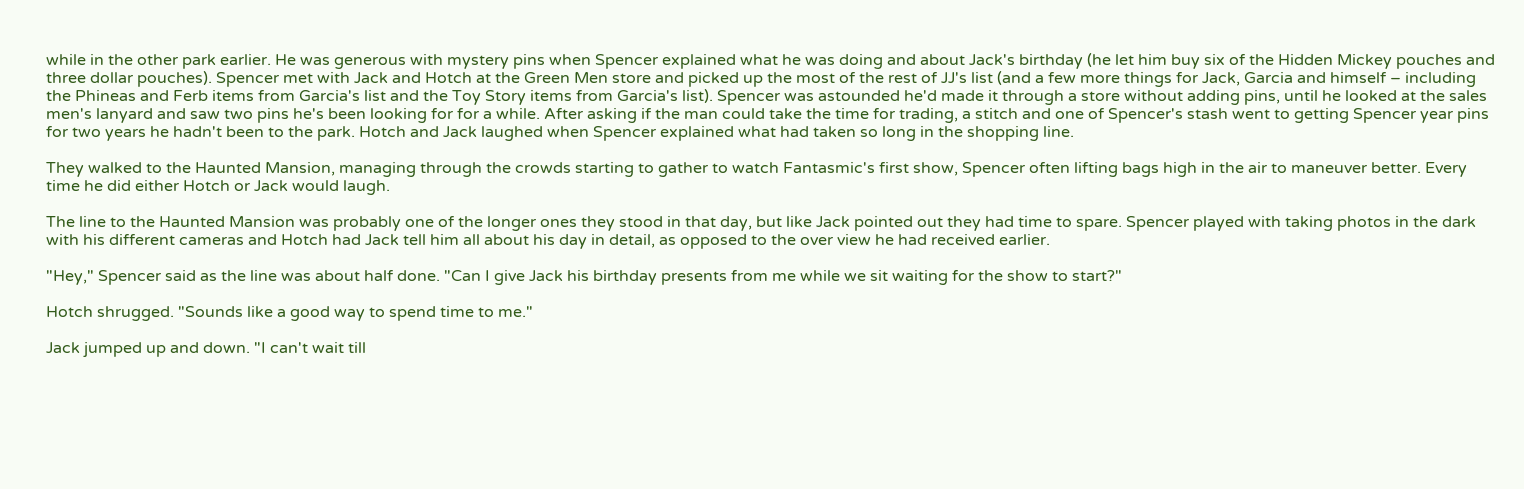while in the other park earlier. He was generous with mystery pins when Spencer explained what he was doing and about Jack's birthday (he let him buy six of the Hidden Mickey pouches and three dollar pouches). Spencer met with Jack and Hotch at the Green Men store and picked up the most of the rest of JJ's list (and a few more things for Jack, Garcia and himself – including the Phineas and Ferb items from Garcia's list and the Toy Story items from Garcia's list). Spencer was astounded he'd made it through a store without adding pins, until he looked at the sales men's lanyard and saw two pins he's been looking for for a while. After asking if the man could take the time for trading, a stitch and one of Spencer's stash went to getting Spencer year pins for two years he hadn't been to the park. Hotch and Jack laughed when Spencer explained what had taken so long in the shopping line.

They walked to the Haunted Mansion, managing through the crowds starting to gather to watch Fantasmic's first show, Spencer often lifting bags high in the air to maneuver better. Every time he did either Hotch or Jack would laugh.

The line to the Haunted Mansion was probably one of the longer ones they stood in that day, but like Jack pointed out they had time to spare. Spencer played with taking photos in the dark with his different cameras and Hotch had Jack tell him all about his day in detail, as opposed to the over view he had received earlier.

"Hey," Spencer said as the line was about half done. "Can I give Jack his birthday presents from me while we sit waiting for the show to start?"

Hotch shrugged. "Sounds like a good way to spend time to me."

Jack jumped up and down. "I can't wait till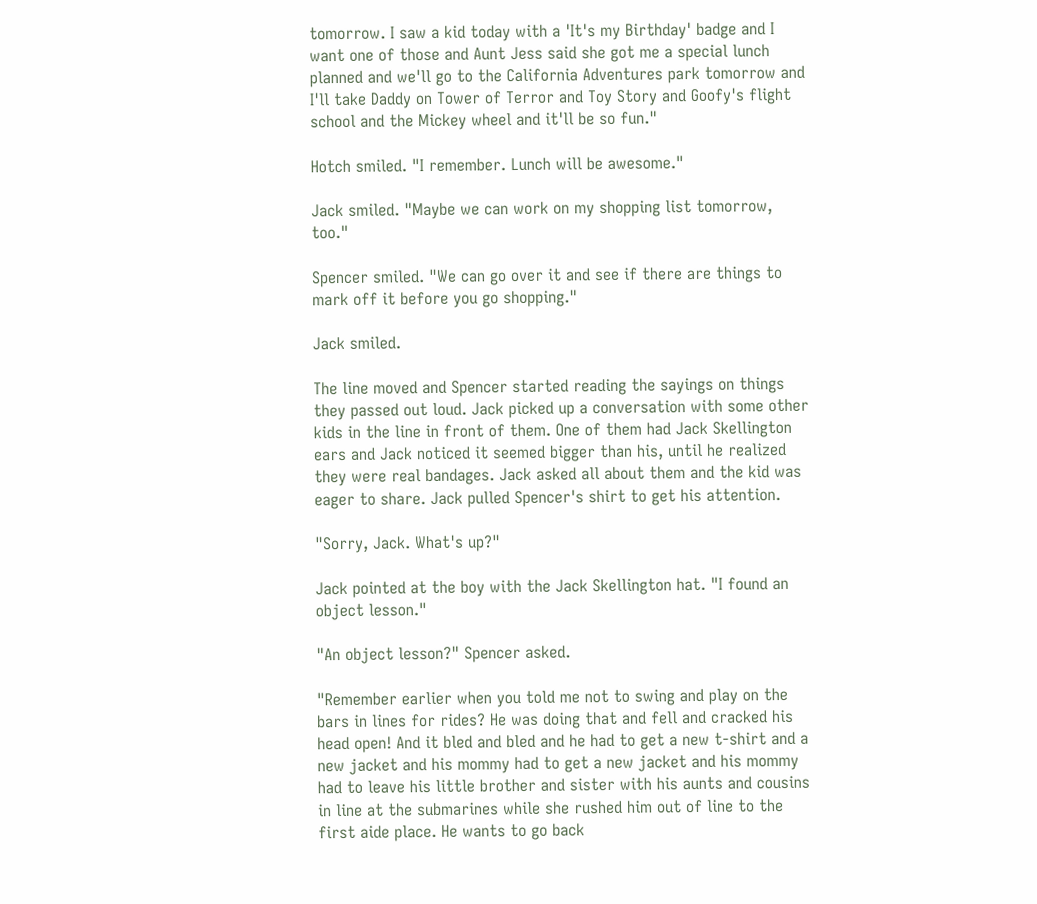tomorrow. I saw a kid today with a 'It's my Birthday' badge and I want one of those and Aunt Jess said she got me a special lunch planned and we'll go to the California Adventures park tomorrow and I'll take Daddy on Tower of Terror and Toy Story and Goofy's flight school and the Mickey wheel and it'll be so fun."

Hotch smiled. "I remember. Lunch will be awesome."

Jack smiled. "Maybe we can work on my shopping list tomorrow, too."

Spencer smiled. "We can go over it and see if there are things to mark off it before you go shopping."

Jack smiled.

The line moved and Spencer started reading the sayings on things they passed out loud. Jack picked up a conversation with some other kids in the line in front of them. One of them had Jack Skellington ears and Jack noticed it seemed bigger than his, until he realized they were real bandages. Jack asked all about them and the kid was eager to share. Jack pulled Spencer's shirt to get his attention.

"Sorry, Jack. What's up?"

Jack pointed at the boy with the Jack Skellington hat. "I found an object lesson."

"An object lesson?" Spencer asked.

"Remember earlier when you told me not to swing and play on the bars in lines for rides? He was doing that and fell and cracked his head open! And it bled and bled and he had to get a new t-shirt and a new jacket and his mommy had to get a new jacket and his mommy had to leave his little brother and sister with his aunts and cousins in line at the submarines while she rushed him out of line to the first aide place. He wants to go back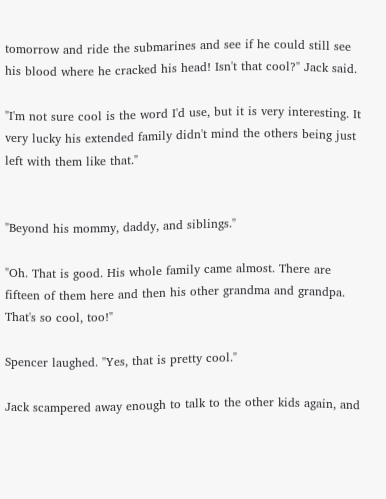tomorrow and ride the submarines and see if he could still see his blood where he cracked his head! Isn't that cool?" Jack said.

"I'm not sure cool is the word I'd use, but it is very interesting. It very lucky his extended family didn't mind the others being just left with them like that."


"Beyond his mommy, daddy, and siblings."

"Oh. That is good. His whole family came almost. There are fifteen of them here and then his other grandma and grandpa. That's so cool, too!"

Spencer laughed. "Yes, that is pretty cool."

Jack scampered away enough to talk to the other kids again, and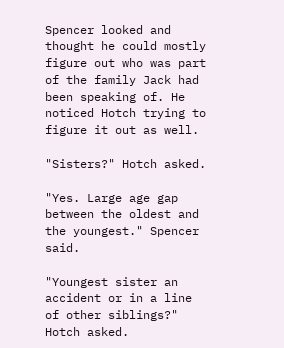Spencer looked and thought he could mostly figure out who was part of the family Jack had been speaking of. He noticed Hotch trying to figure it out as well.

"Sisters?" Hotch asked.

"Yes. Large age gap between the oldest and the youngest." Spencer said.

"Youngest sister an accident or in a line of other siblings?" Hotch asked.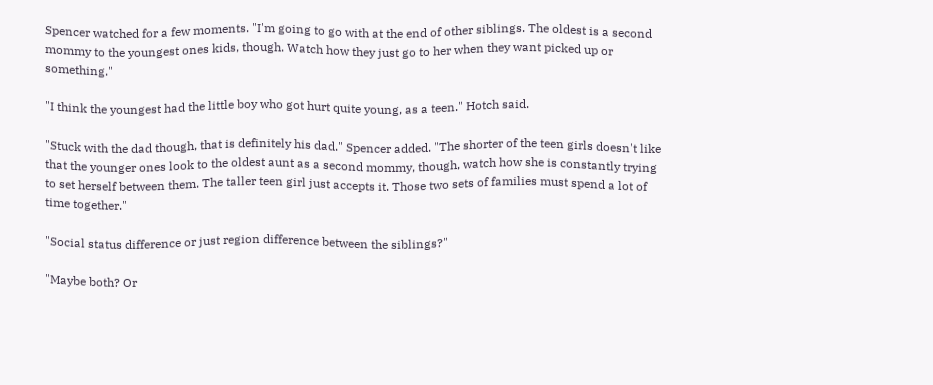Spencer watched for a few moments. "I'm going to go with at the end of other siblings. The oldest is a second mommy to the youngest ones kids, though. Watch how they just go to her when they want picked up or something."

"I think the youngest had the little boy who got hurt quite young, as a teen." Hotch said.

"Stuck with the dad though, that is definitely his dad." Spencer added. "The shorter of the teen girls doesn't like that the younger ones look to the oldest aunt as a second mommy, though, watch how she is constantly trying to set herself between them. The taller teen girl just accepts it. Those two sets of families must spend a lot of time together."

"Social status difference or just region difference between the siblings?"

"Maybe both? Or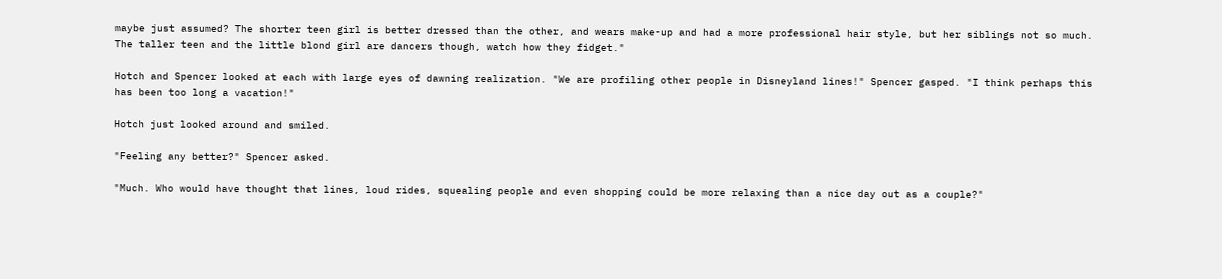maybe just assumed? The shorter teen girl is better dressed than the other, and wears make-up and had a more professional hair style, but her siblings not so much. The taller teen and the little blond girl are dancers though, watch how they fidget."

Hotch and Spencer looked at each with large eyes of dawning realization. "We are profiling other people in Disneyland lines!" Spencer gasped. "I think perhaps this has been too long a vacation!"

Hotch just looked around and smiled.

"Feeling any better?" Spencer asked.

"Much. Who would have thought that lines, loud rides, squealing people and even shopping could be more relaxing than a nice day out as a couple?"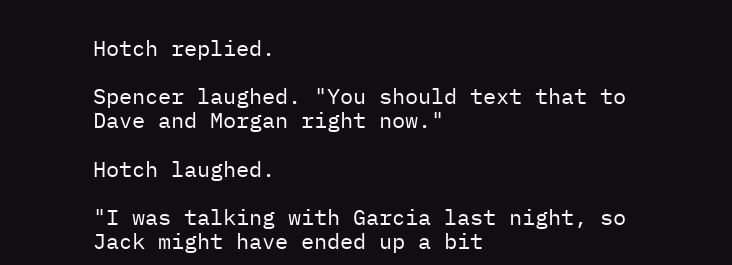Hotch replied.

Spencer laughed. "You should text that to Dave and Morgan right now."

Hotch laughed.

"I was talking with Garcia last night, so Jack might have ended up a bit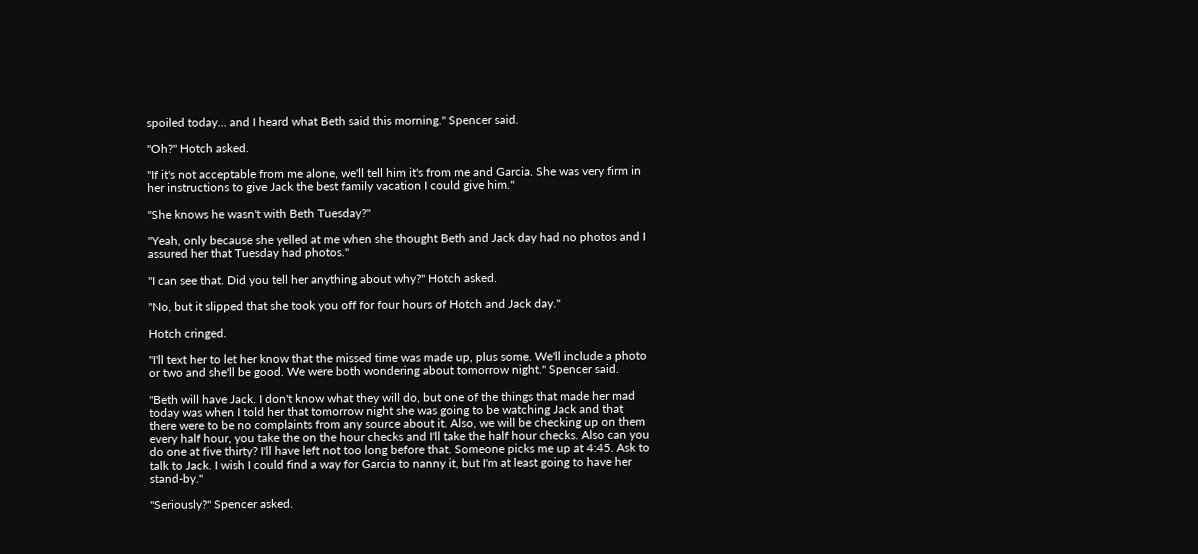spoiled today… and I heard what Beth said this morning." Spencer said.

"Oh?" Hotch asked.

"If it's not acceptable from me alone, we'll tell him it's from me and Garcia. She was very firm in her instructions to give Jack the best family vacation I could give him."

"She knows he wasn't with Beth Tuesday?"

"Yeah, only because she yelled at me when she thought Beth and Jack day had no photos and I assured her that Tuesday had photos."

"I can see that. Did you tell her anything about why?" Hotch asked.

"No, but it slipped that she took you off for four hours of Hotch and Jack day."

Hotch cringed.

"I'll text her to let her know that the missed time was made up, plus some. We'll include a photo or two and she'll be good. We were both wondering about tomorrow night." Spencer said.

"Beth will have Jack. I don't know what they will do, but one of the things that made her mad today was when I told her that tomorrow night she was going to be watching Jack and that there were to be no complaints from any source about it. Also, we will be checking up on them every half hour, you take the on the hour checks and I'll take the half hour checks. Also can you do one at five thirty? I'll have left not too long before that. Someone picks me up at 4:45. Ask to talk to Jack. I wish I could find a way for Garcia to nanny it, but I'm at least going to have her stand-by."

"Seriously?" Spencer asked.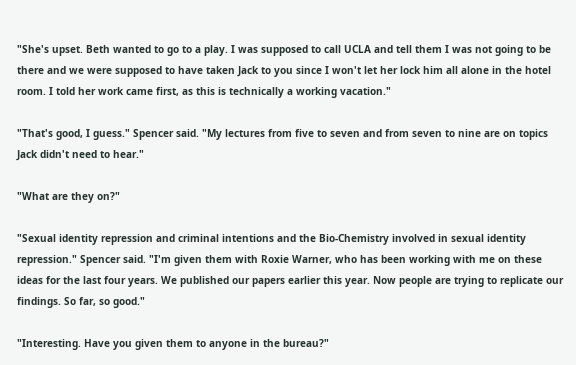"She's upset. Beth wanted to go to a play. I was supposed to call UCLA and tell them I was not going to be there and we were supposed to have taken Jack to you since I won't let her lock him all alone in the hotel room. I told her work came first, as this is technically a working vacation."

"That's good, I guess." Spencer said. "My lectures from five to seven and from seven to nine are on topics Jack didn't need to hear."

"What are they on?"

"Sexual identity repression and criminal intentions and the Bio-Chemistry involved in sexual identity repression." Spencer said. "I'm given them with Roxie Warner, who has been working with me on these ideas for the last four years. We published our papers earlier this year. Now people are trying to replicate our findings. So far, so good."

"Interesting. Have you given them to anyone in the bureau?"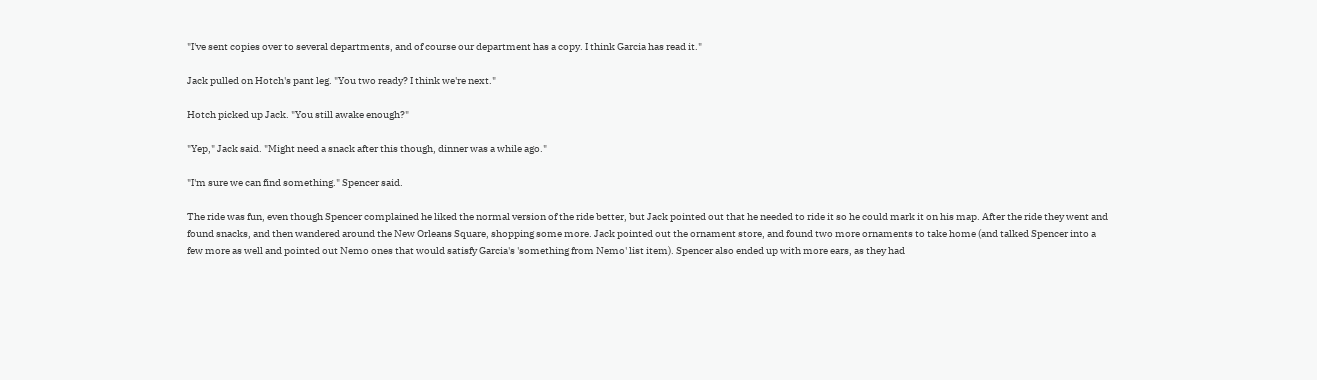"I've sent copies over to several departments, and of course our department has a copy. I think Garcia has read it."

Jack pulled on Hotch's pant leg. "You two ready? I think we're next."

Hotch picked up Jack. "You still awake enough?"

"Yep," Jack said. "Might need a snack after this though, dinner was a while ago."

"I'm sure we can find something." Spencer said.

The ride was fun, even though Spencer complained he liked the normal version of the ride better, but Jack pointed out that he needed to ride it so he could mark it on his map. After the ride they went and found snacks, and then wandered around the New Orleans Square, shopping some more. Jack pointed out the ornament store, and found two more ornaments to take home (and talked Spencer into a few more as well and pointed out Nemo ones that would satisfy Garcia's 'something from Nemo' list item). Spencer also ended up with more ears, as they had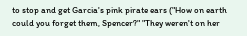to stop and get Garcia's pink pirate ears ("How on earth could you forget them, Spencer?" "They weren't on her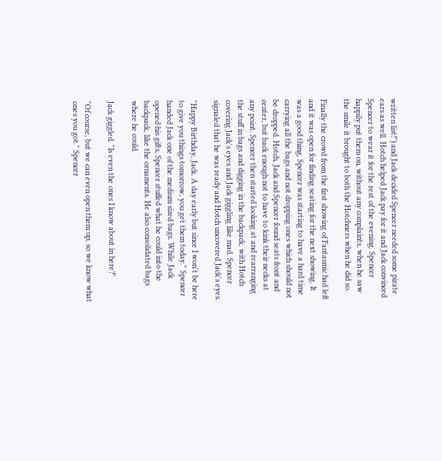written list!") and Jack decided Spencer needed some pirate ears as well. Hotch helped Jack pay for it and Jack convinced Spencer to wear it for the rest of the evening. Spencer happily put them on, without any complaints, when he saw the smile it brought to both the Hotchners when he did so.

Finally the crowd from the first showing of Fantasmic had left and it was open for finding seating for the next showing. It was a good thing, Spencer was starting to have a hard time carrying all the bags and not dropping ones which should not be dropped. Hotch, Jack and Spencer found seats front and center, but back enough not to have to kink their necks at any point. Spencer then started looking at and rearranging the stuff in bags and digging in the backpack, with Hotch covering Jack's eyes and Jack giggling like mad. Spencer signaled that he was ready and Hotch uncovered Jack's eyes.

"Happy Birthday, Jack. A day early but since I won't be here to give you things tomorrow, you get them today." Spencer handed Jack one of the medium sized bags. While Jack opened his gifts, Spencer stuffed what he could into the backpack, like the ornaments. He also consolidated bags where he could.

Jack giggled. "Is even the ones I know about in here?"

"Of course, but we can even open them up, so we know what ones you got." Spencer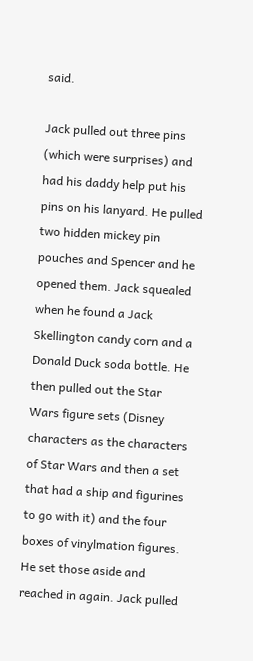said.

Jack pulled out three pins (which were surprises) and had his daddy help put his pins on his lanyard. He pulled two hidden mickey pin pouches and Spencer and he opened them. Jack squealed when he found a Jack Skellington candy corn and a Donald Duck soda bottle. He then pulled out the Star Wars figure sets (Disney characters as the characters of Star Wars and then a set that had a ship and figurines to go with it) and the four boxes of vinylmation figures. He set those aside and reached in again. Jack pulled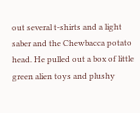out several t-shirts and a light saber and the Chewbacca potato head. He pulled out a box of little green alien toys and plushy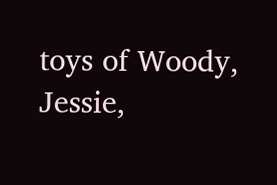toys of Woody, Jessie,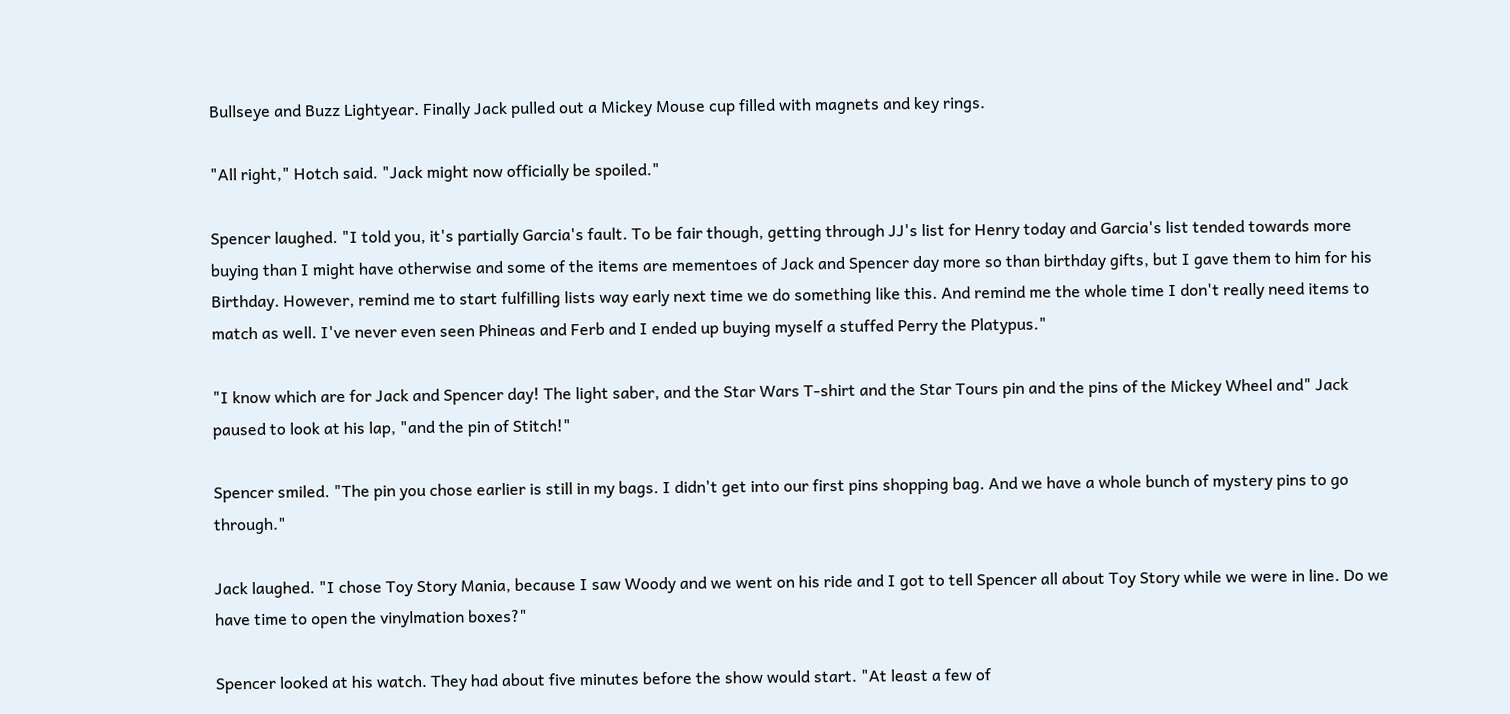Bullseye and Buzz Lightyear. Finally Jack pulled out a Mickey Mouse cup filled with magnets and key rings.

"All right," Hotch said. "Jack might now officially be spoiled."

Spencer laughed. "I told you, it's partially Garcia's fault. To be fair though, getting through JJ's list for Henry today and Garcia's list tended towards more buying than I might have otherwise and some of the items are mementoes of Jack and Spencer day more so than birthday gifts, but I gave them to him for his Birthday. However, remind me to start fulfilling lists way early next time we do something like this. And remind me the whole time I don't really need items to match as well. I've never even seen Phineas and Ferb and I ended up buying myself a stuffed Perry the Platypus."

"I know which are for Jack and Spencer day! The light saber, and the Star Wars T-shirt and the Star Tours pin and the pins of the Mickey Wheel and" Jack paused to look at his lap, "and the pin of Stitch!"

Spencer smiled. "The pin you chose earlier is still in my bags. I didn't get into our first pins shopping bag. And we have a whole bunch of mystery pins to go through."

Jack laughed. "I chose Toy Story Mania, because I saw Woody and we went on his ride and I got to tell Spencer all about Toy Story while we were in line. Do we have time to open the vinylmation boxes?"

Spencer looked at his watch. They had about five minutes before the show would start. "At least a few of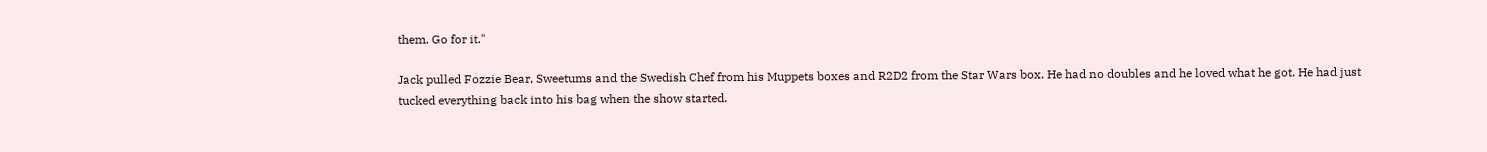them. Go for it."

Jack pulled Fozzie Bear, Sweetums and the Swedish Chef from his Muppets boxes and R2D2 from the Star Wars box. He had no doubles and he loved what he got. He had just tucked everything back into his bag when the show started.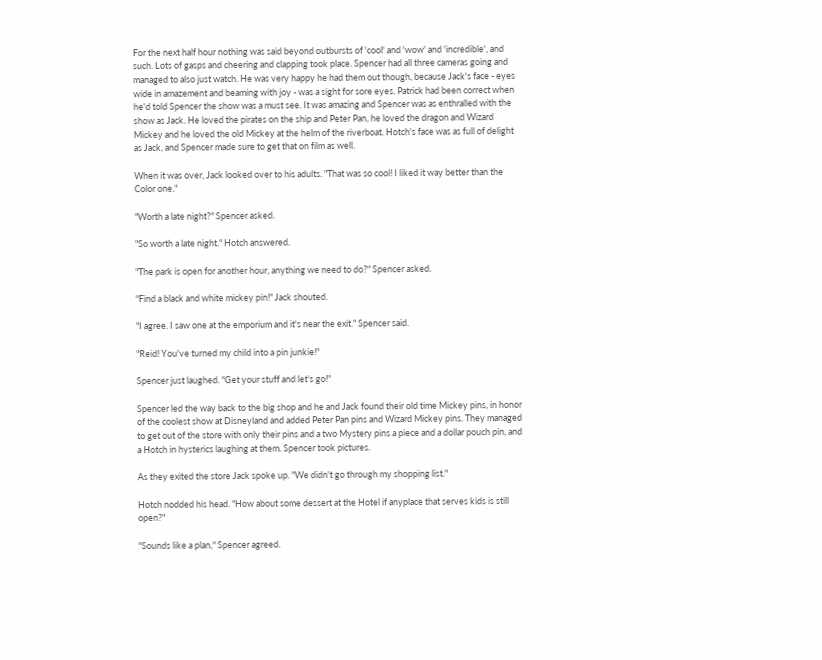For the next half hour nothing was said beyond outbursts of 'cool' and 'wow' and 'incredible', and such. Lots of gasps and cheering and clapping took place. Spencer had all three cameras going and managed to also just watch. He was very happy he had them out though, because Jack's face - eyes wide in amazement and beaming with joy - was a sight for sore eyes. Patrick had been correct when he'd told Spencer the show was a must see. It was amazing and Spencer was as enthralled with the show as Jack. He loved the pirates on the ship and Peter Pan, he loved the dragon and Wizard Mickey and he loved the old Mickey at the helm of the riverboat. Hotch's face was as full of delight as Jack, and Spencer made sure to get that on film as well.

When it was over, Jack looked over to his adults. "That was so cool! I liked it way better than the Color one."

"Worth a late night?" Spencer asked.

"So worth a late night." Hotch answered.

"The park is open for another hour, anything we need to do?" Spencer asked.

"Find a black and white mickey pin!" Jack shouted.

"I agree. I saw one at the emporium and it's near the exit." Spencer said.

"Reid! You've turned my child into a pin junkie!"

Spencer just laughed. "Get your stuff and let's go!"

Spencer led the way back to the big shop and he and Jack found their old time Mickey pins, in honor of the coolest show at Disneyland and added Peter Pan pins and Wizard Mickey pins. They managed to get out of the store with only their pins and a two Mystery pins a piece and a dollar pouch pin, and a Hotch in hysterics laughing at them. Spencer took pictures.

As they exited the store Jack spoke up. "We didn't go through my shopping list."

Hotch nodded his head. "How about some dessert at the Hotel if anyplace that serves kids is still open?"

"Sounds like a plan," Spencer agreed.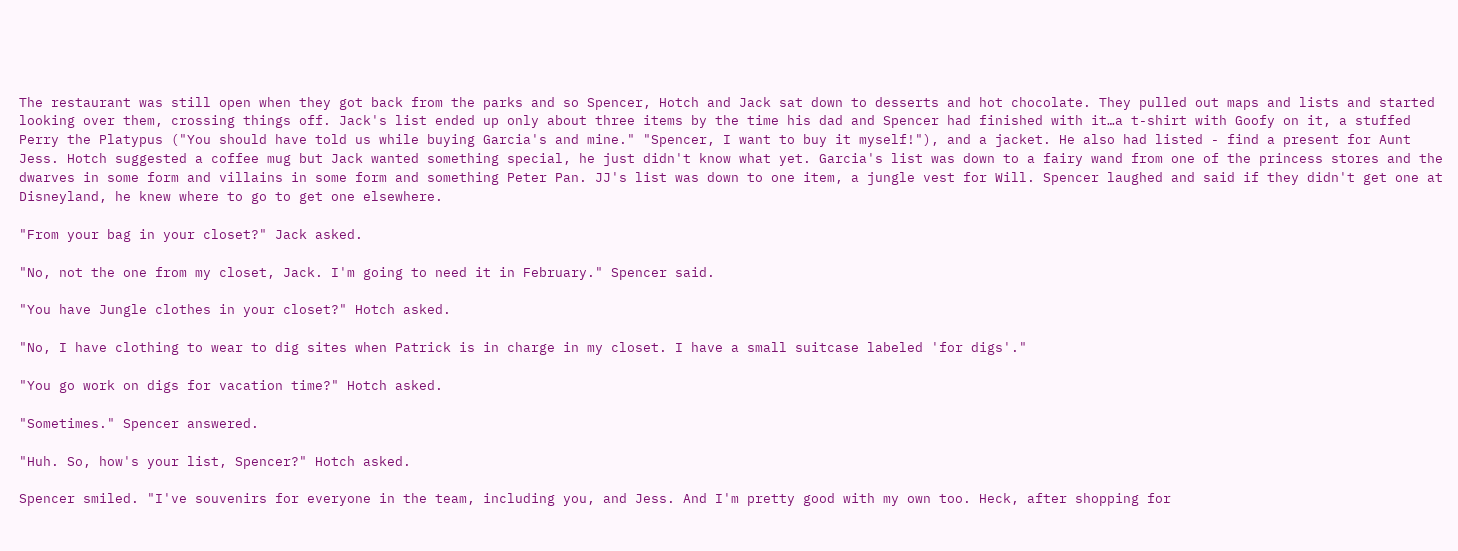The restaurant was still open when they got back from the parks and so Spencer, Hotch and Jack sat down to desserts and hot chocolate. They pulled out maps and lists and started looking over them, crossing things off. Jack's list ended up only about three items by the time his dad and Spencer had finished with it…a t-shirt with Goofy on it, a stuffed Perry the Platypus ("You should have told us while buying Garcia's and mine." "Spencer, I want to buy it myself!"), and a jacket. He also had listed - find a present for Aunt Jess. Hotch suggested a coffee mug but Jack wanted something special, he just didn't know what yet. Garcia's list was down to a fairy wand from one of the princess stores and the dwarves in some form and villains in some form and something Peter Pan. JJ's list was down to one item, a jungle vest for Will. Spencer laughed and said if they didn't get one at Disneyland, he knew where to go to get one elsewhere.

"From your bag in your closet?" Jack asked.

"No, not the one from my closet, Jack. I'm going to need it in February." Spencer said.

"You have Jungle clothes in your closet?" Hotch asked.

"No, I have clothing to wear to dig sites when Patrick is in charge in my closet. I have a small suitcase labeled 'for digs'."

"You go work on digs for vacation time?" Hotch asked.

"Sometimes." Spencer answered.

"Huh. So, how's your list, Spencer?" Hotch asked.

Spencer smiled. "I've souvenirs for everyone in the team, including you, and Jess. And I'm pretty good with my own too. Heck, after shopping for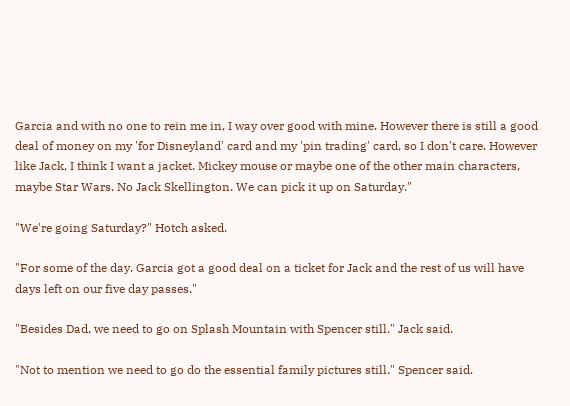Garcia and with no one to rein me in, I way over good with mine. However there is still a good deal of money on my 'for Disneyland' card and my 'pin trading' card, so I don't care. However like Jack, I think I want a jacket. Mickey mouse or maybe one of the other main characters, maybe Star Wars. No Jack Skellington. We can pick it up on Saturday."

"We're going Saturday?" Hotch asked.

"For some of the day. Garcia got a good deal on a ticket for Jack and the rest of us will have days left on our five day passes."

"Besides Dad, we need to go on Splash Mountain with Spencer still." Jack said.

"Not to mention we need to go do the essential family pictures still." Spencer said.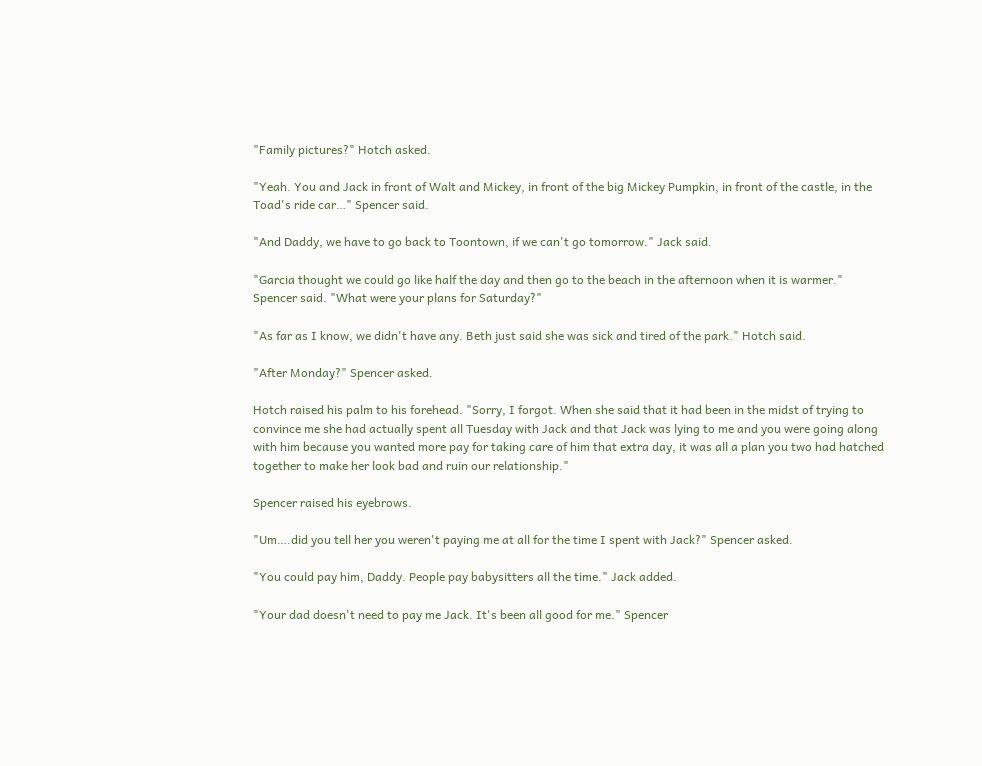"Family pictures?" Hotch asked.

"Yeah. You and Jack in front of Walt and Mickey, in front of the big Mickey Pumpkin, in front of the castle, in the Toad's ride car…" Spencer said.

"And Daddy, we have to go back to Toontown, if we can't go tomorrow." Jack said.

"Garcia thought we could go like half the day and then go to the beach in the afternoon when it is warmer." Spencer said. "What were your plans for Saturday?"

"As far as I know, we didn't have any. Beth just said she was sick and tired of the park." Hotch said.

"After Monday?" Spencer asked.

Hotch raised his palm to his forehead. "Sorry, I forgot. When she said that it had been in the midst of trying to convince me she had actually spent all Tuesday with Jack and that Jack was lying to me and you were going along with him because you wanted more pay for taking care of him that extra day, it was all a plan you two had hatched together to make her look bad and ruin our relationship."

Spencer raised his eyebrows.

"Um….did you tell her you weren't paying me at all for the time I spent with Jack?" Spencer asked.

"You could pay him, Daddy. People pay babysitters all the time." Jack added.

"Your dad doesn't need to pay me Jack. It's been all good for me." Spencer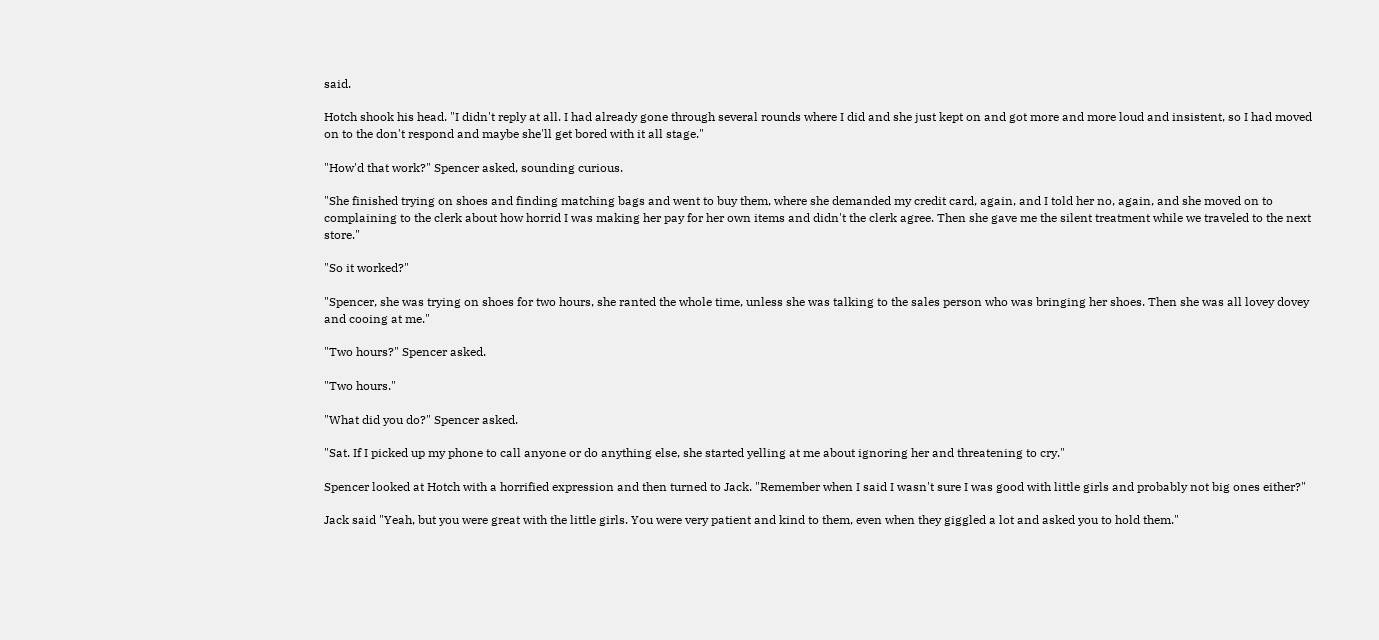said.

Hotch shook his head. "I didn't reply at all. I had already gone through several rounds where I did and she just kept on and got more and more loud and insistent, so I had moved on to the don't respond and maybe she'll get bored with it all stage."

"How'd that work?" Spencer asked, sounding curious.

"She finished trying on shoes and finding matching bags and went to buy them, where she demanded my credit card, again, and I told her no, again, and she moved on to complaining to the clerk about how horrid I was making her pay for her own items and didn't the clerk agree. Then she gave me the silent treatment while we traveled to the next store."

"So it worked?"

"Spencer, she was trying on shoes for two hours, she ranted the whole time, unless she was talking to the sales person who was bringing her shoes. Then she was all lovey dovey and cooing at me."

"Two hours?" Spencer asked.

"Two hours."

"What did you do?" Spencer asked.

"Sat. If I picked up my phone to call anyone or do anything else, she started yelling at me about ignoring her and threatening to cry."

Spencer looked at Hotch with a horrified expression and then turned to Jack. "Remember when I said I wasn't sure I was good with little girls and probably not big ones either?"

Jack said "Yeah, but you were great with the little girls. You were very patient and kind to them, even when they giggled a lot and asked you to hold them."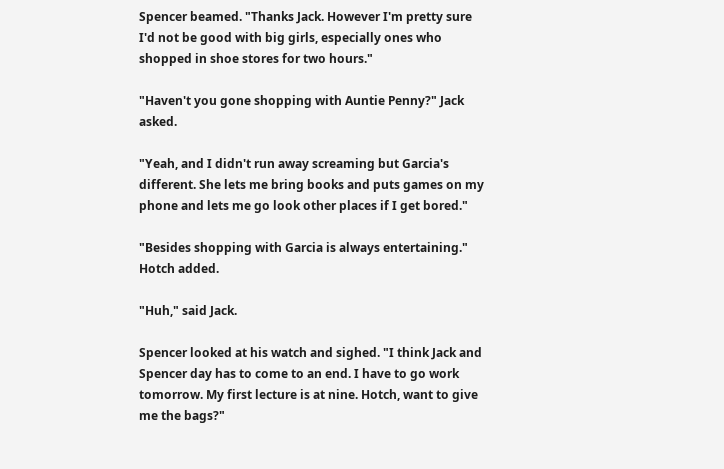Spencer beamed. "Thanks Jack. However I'm pretty sure I'd not be good with big girls, especially ones who shopped in shoe stores for two hours."

"Haven't you gone shopping with Auntie Penny?" Jack asked.

"Yeah, and I didn't run away screaming but Garcia's different. She lets me bring books and puts games on my phone and lets me go look other places if I get bored."

"Besides shopping with Garcia is always entertaining." Hotch added.

"Huh," said Jack.

Spencer looked at his watch and sighed. "I think Jack and Spencer day has to come to an end. I have to go work tomorrow. My first lecture is at nine. Hotch, want to give me the bags?"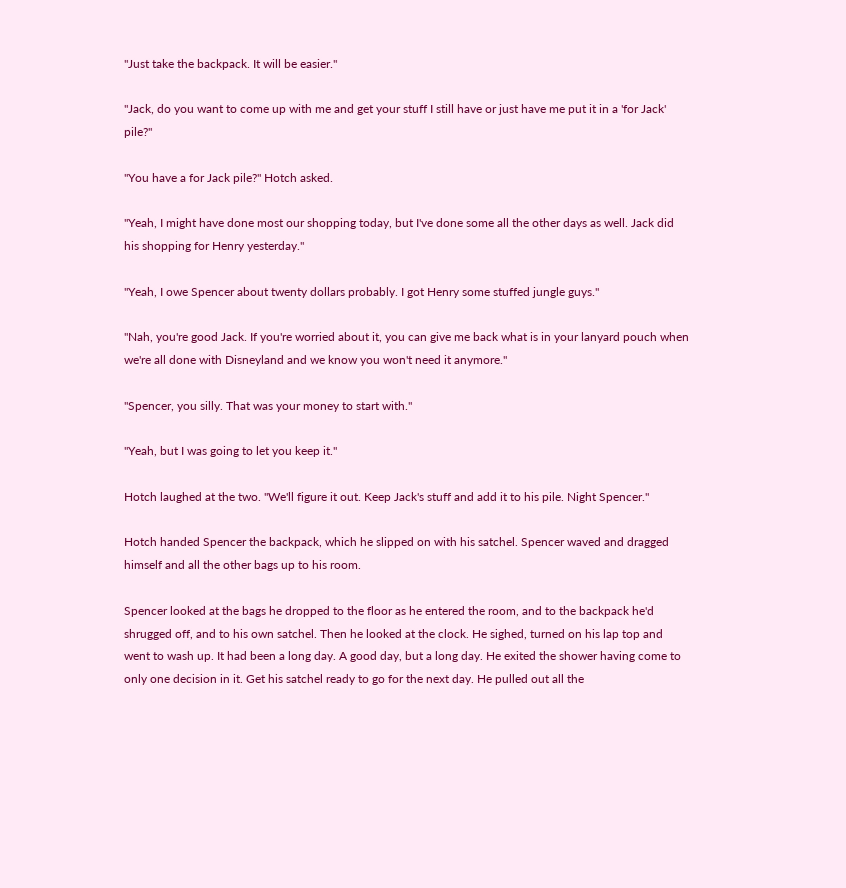"Just take the backpack. It will be easier."

"Jack, do you want to come up with me and get your stuff I still have or just have me put it in a 'for Jack' pile?"

"You have a for Jack pile?" Hotch asked.

"Yeah, I might have done most our shopping today, but I've done some all the other days as well. Jack did his shopping for Henry yesterday."

"Yeah, I owe Spencer about twenty dollars probably. I got Henry some stuffed jungle guys."

"Nah, you're good Jack. If you're worried about it, you can give me back what is in your lanyard pouch when we're all done with Disneyland and we know you won't need it anymore."

"Spencer, you silly. That was your money to start with."

"Yeah, but I was going to let you keep it."

Hotch laughed at the two. "We'll figure it out. Keep Jack's stuff and add it to his pile. Night Spencer."

Hotch handed Spencer the backpack, which he slipped on with his satchel. Spencer waved and dragged himself and all the other bags up to his room.

Spencer looked at the bags he dropped to the floor as he entered the room, and to the backpack he'd shrugged off, and to his own satchel. Then he looked at the clock. He sighed, turned on his lap top and went to wash up. It had been a long day. A good day, but a long day. He exited the shower having come to only one decision in it. Get his satchel ready to go for the next day. He pulled out all the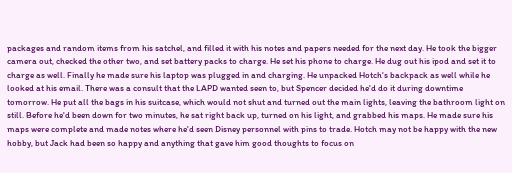packages and random items from his satchel, and filled it with his notes and papers needed for the next day. He took the bigger camera out, checked the other two, and set battery packs to charge. He set his phone to charge. He dug out his ipod and set it to charge as well. Finally he made sure his laptop was plugged in and charging. He unpacked Hotch's backpack as well while he looked at his email. There was a consult that the LAPD wanted seen to, but Spencer decided he'd do it during downtime tomorrow. He put all the bags in his suitcase, which would not shut and turned out the main lights, leaving the bathroom light on still. Before he'd been down for two minutes, he sat right back up, turned on his light, and grabbed his maps. He made sure his maps were complete and made notes where he'd seen Disney personnel with pins to trade. Hotch may not be happy with the new hobby, but Jack had been so happy and anything that gave him good thoughts to focus on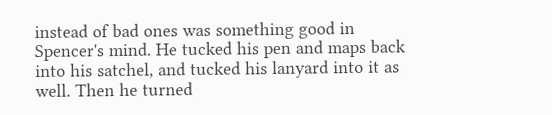instead of bad ones was something good in Spencer's mind. He tucked his pen and maps back into his satchel, and tucked his lanyard into it as well. Then he turned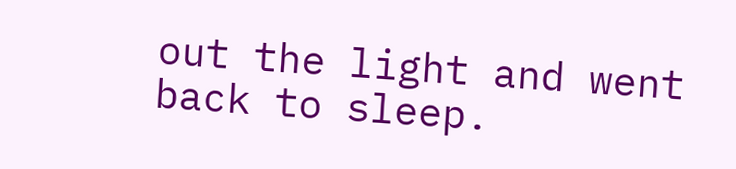out the light and went back to sleep.